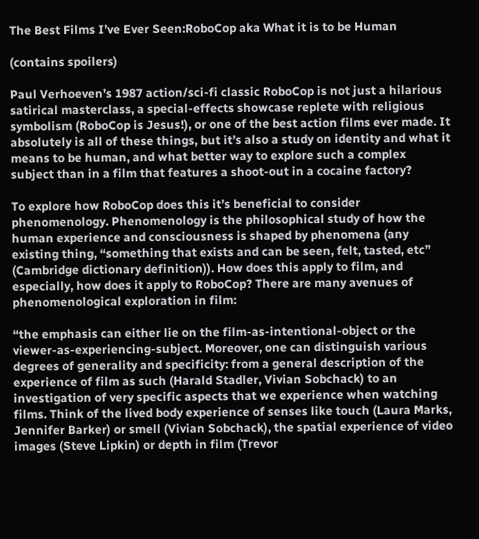The Best Films I’ve Ever Seen:RoboCop aka What it is to be Human

(contains spoilers)

Paul Verhoeven’s 1987 action/sci-fi classic RoboCop is not just a hilarious satirical masterclass, a special-effects showcase replete with religious symbolism (RoboCop is Jesus!), or one of the best action films ever made. It absolutely is all of these things, but it’s also a study on identity and what it means to be human, and what better way to explore such a complex subject than in a film that features a shoot-out in a cocaine factory?

To explore how RoboCop does this it’s beneficial to consider phenomenology. Phenomenology is the philosophical study of how the human experience and consciousness is shaped by phenomena (any existing thing, “something that exists and can be seen, felt, tasted, etc” (Cambridge dictionary definition)). How does this apply to film, and especially, how does it apply to RoboCop? There are many avenues of phenomenological exploration in film:

“the emphasis can either lie on the film-as-intentional-object or the viewer-as-experiencing-subject. Moreover, one can distinguish various degrees of generality and specificity: from a general description of the experience of film as such (Harald Stadler, Vivian Sobchack) to an investigation of very specific aspects that we experience when watching films. Think of the lived body experience of senses like touch (Laura Marks, Jennifer Barker) or smell (Vivian Sobchack), the spatial experience of video images (Steve Lipkin) or depth in film (Trevor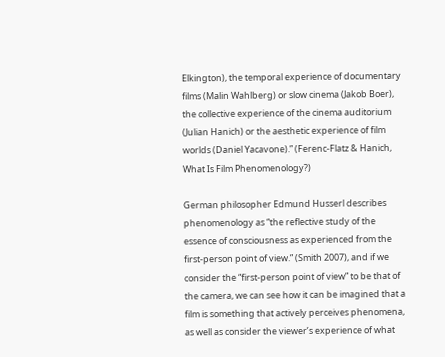Elkington), the temporal experience of documentary films (Malin Wahlberg) or slow cinema (Jakob Boer), the collective experience of the cinema auditorium (Julian Hanich) or the aesthetic experience of film worlds (Daniel Yacavone).” (Ferenc-Flatz & Hanich, What Is Film Phenomenology?)

German philosopher Edmund Husserl describes phenomenology as “the reflective study of the essence of consciousness as experienced from the first-person point of view.” (Smith 2007), and if we consider the “first-person point of view” to be that of the camera, we can see how it can be imagined that a film is something that actively perceives phenomena, as well as consider the viewer’s experience of what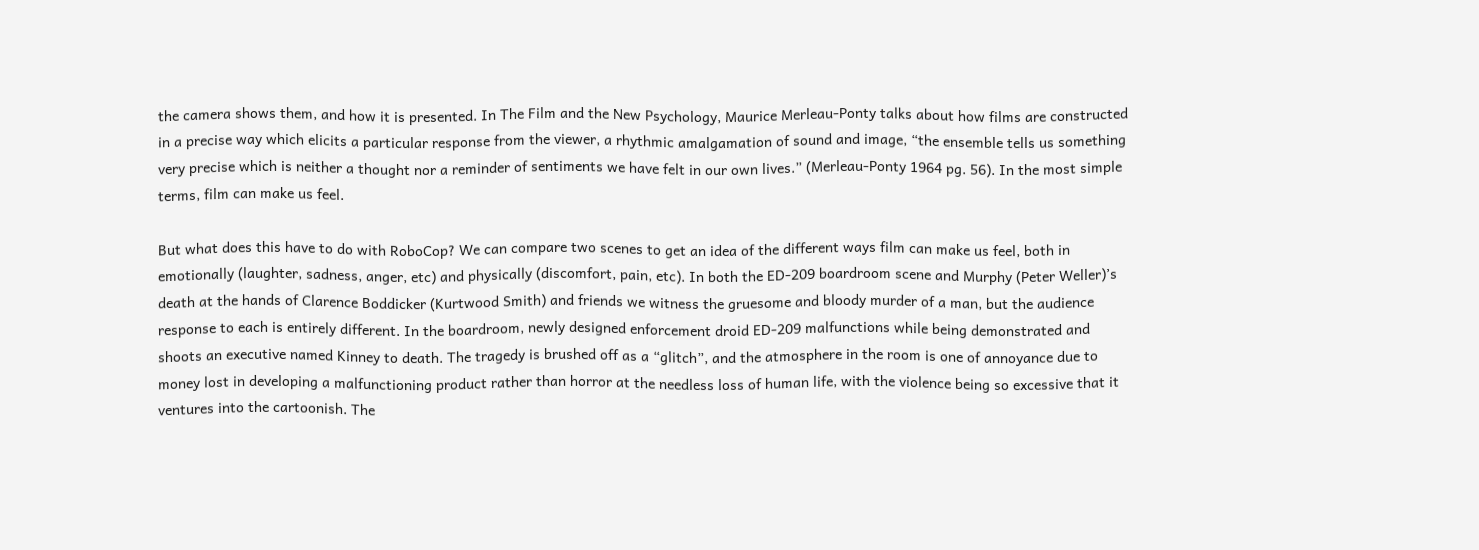the camera shows them, and how it is presented. In The Film and the New Psychology, Maurice Merleau-Ponty talks about how films are constructed in a precise way which elicits a particular response from the viewer, a rhythmic amalgamation of sound and image, “the ensemble tells us something very precise which is neither a thought nor a reminder of sentiments we have felt in our own lives.” (Merleau-Ponty 1964 pg. 56). In the most simple terms, film can make us feel.

But what does this have to do with RoboCop? We can compare two scenes to get an idea of the different ways film can make us feel, both in emotionally (laughter, sadness, anger, etc) and physically (discomfort, pain, etc). In both the ED-209 boardroom scene and Murphy (Peter Weller)’s death at the hands of Clarence Boddicker (Kurtwood Smith) and friends we witness the gruesome and bloody murder of a man, but the audience response to each is entirely different. In the boardroom, newly designed enforcement droid ED-209 malfunctions while being demonstrated and shoots an executive named Kinney to death. The tragedy is brushed off as a “glitch”, and the atmosphere in the room is one of annoyance due to money lost in developing a malfunctioning product rather than horror at the needless loss of human life, with the violence being so excessive that it ventures into the cartoonish. The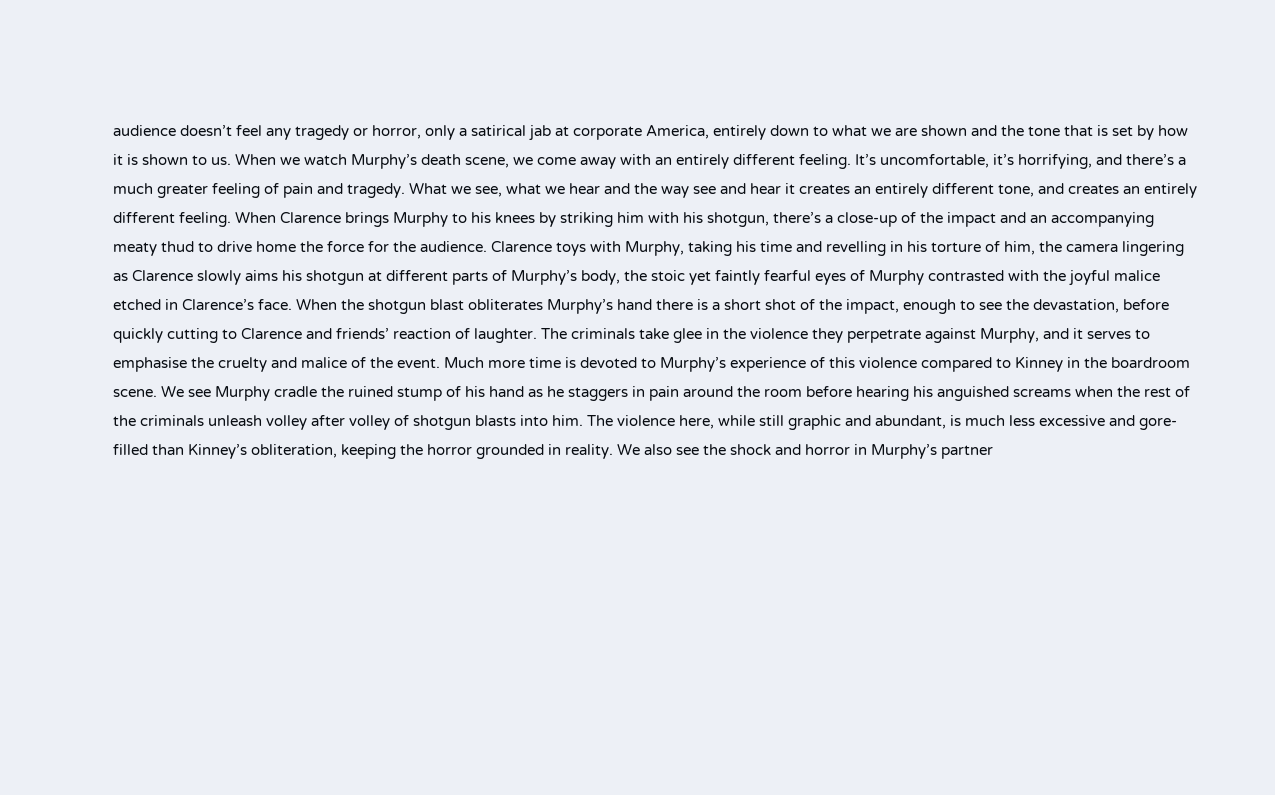audience doesn’t feel any tragedy or horror, only a satirical jab at corporate America, entirely down to what we are shown and the tone that is set by how it is shown to us. When we watch Murphy’s death scene, we come away with an entirely different feeling. It’s uncomfortable, it’s horrifying, and there’s a much greater feeling of pain and tragedy. What we see, what we hear and the way see and hear it creates an entirely different tone, and creates an entirely different feeling. When Clarence brings Murphy to his knees by striking him with his shotgun, there’s a close-up of the impact and an accompanying meaty thud to drive home the force for the audience. Clarence toys with Murphy, taking his time and revelling in his torture of him, the camera lingering as Clarence slowly aims his shotgun at different parts of Murphy’s body, the stoic yet faintly fearful eyes of Murphy contrasted with the joyful malice etched in Clarence’s face. When the shotgun blast obliterates Murphy’s hand there is a short shot of the impact, enough to see the devastation, before quickly cutting to Clarence and friends’ reaction of laughter. The criminals take glee in the violence they perpetrate against Murphy, and it serves to emphasise the cruelty and malice of the event. Much more time is devoted to Murphy’s experience of this violence compared to Kinney in the boardroom scene. We see Murphy cradle the ruined stump of his hand as he staggers in pain around the room before hearing his anguished screams when the rest of the criminals unleash volley after volley of shotgun blasts into him. The violence here, while still graphic and abundant, is much less excessive and gore-filled than Kinney’s obliteration, keeping the horror grounded in reality. We also see the shock and horror in Murphy’s partner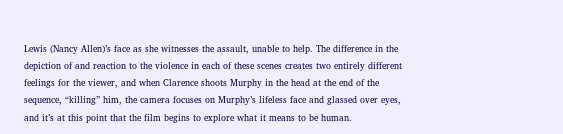Lewis (Nancy Allen)’s face as she witnesses the assault, unable to help. The difference in the depiction of and reaction to the violence in each of these scenes creates two entirely different feelings for the viewer, and when Clarence shoots Murphy in the head at the end of the sequence, “killing” him, the camera focuses on Murphy’s lifeless face and glassed over eyes, and it’s at this point that the film begins to explore what it means to be human.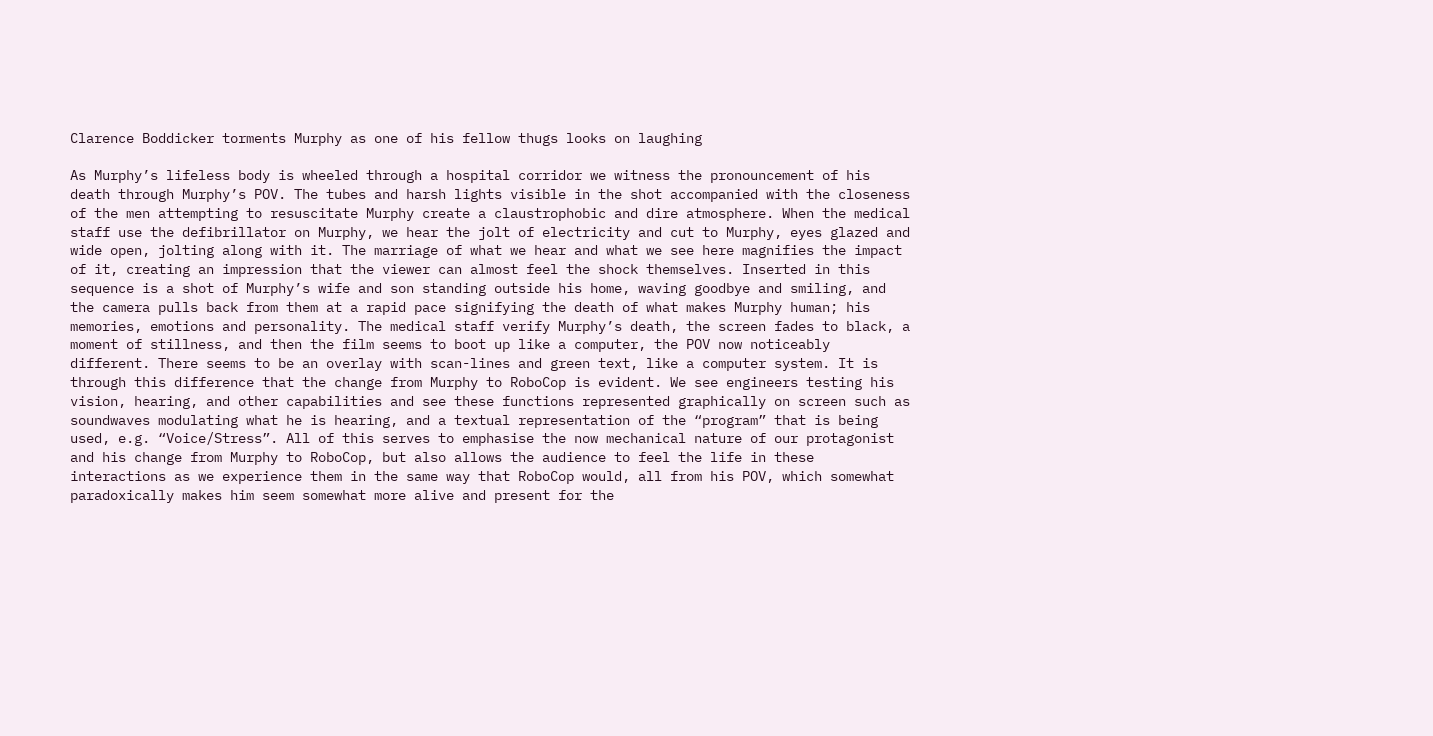Clarence Boddicker torments Murphy as one of his fellow thugs looks on laughing

As Murphy’s lifeless body is wheeled through a hospital corridor we witness the pronouncement of his death through Murphy’s POV. The tubes and harsh lights visible in the shot accompanied with the closeness of the men attempting to resuscitate Murphy create a claustrophobic and dire atmosphere. When the medical staff use the defibrillator on Murphy, we hear the jolt of electricity and cut to Murphy, eyes glazed and wide open, jolting along with it. The marriage of what we hear and what we see here magnifies the impact of it, creating an impression that the viewer can almost feel the shock themselves. Inserted in this sequence is a shot of Murphy’s wife and son standing outside his home, waving goodbye and smiling, and the camera pulls back from them at a rapid pace signifying the death of what makes Murphy human; his memories, emotions and personality. The medical staff verify Murphy’s death, the screen fades to black, a moment of stillness, and then the film seems to boot up like a computer, the POV now noticeably different. There seems to be an overlay with scan-lines and green text, like a computer system. It is through this difference that the change from Murphy to RoboCop is evident. We see engineers testing his vision, hearing, and other capabilities and see these functions represented graphically on screen such as soundwaves modulating what he is hearing, and a textual representation of the “program” that is being used, e.g. “Voice/Stress”. All of this serves to emphasise the now mechanical nature of our protagonist and his change from Murphy to RoboCop, but also allows the audience to feel the life in these interactions as we experience them in the same way that RoboCop would, all from his POV, which somewhat paradoxically makes him seem somewhat more alive and present for the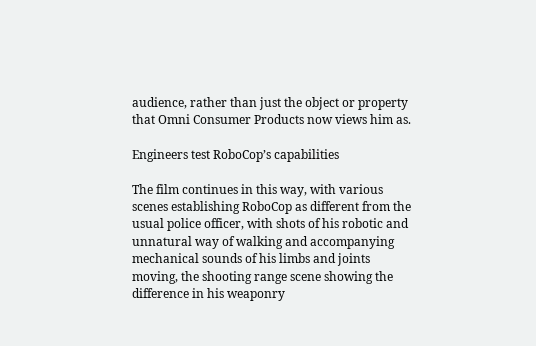audience, rather than just the object or property that Omni Consumer Products now views him as.

Engineers test RoboCop’s capabilities

The film continues in this way, with various scenes establishing RoboCop as different from the usual police officer, with shots of his robotic and unnatural way of walking and accompanying mechanical sounds of his limbs and joints moving, the shooting range scene showing the difference in his weaponry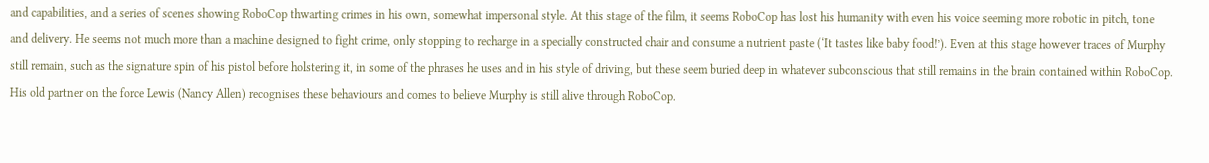and capabilities, and a series of scenes showing RoboCop thwarting crimes in his own, somewhat impersonal style. At this stage of the film, it seems RoboCop has lost his humanity with even his voice seeming more robotic in pitch, tone and delivery. He seems not much more than a machine designed to fight crime, only stopping to recharge in a specially constructed chair and consume a nutrient paste (‘It tastes like baby food!’). Even at this stage however traces of Murphy still remain, such as the signature spin of his pistol before holstering it, in some of the phrases he uses and in his style of driving, but these seem buried deep in whatever subconscious that still remains in the brain contained within RoboCop. His old partner on the force Lewis (Nancy Allen) recognises these behaviours and comes to believe Murphy is still alive through RoboCop.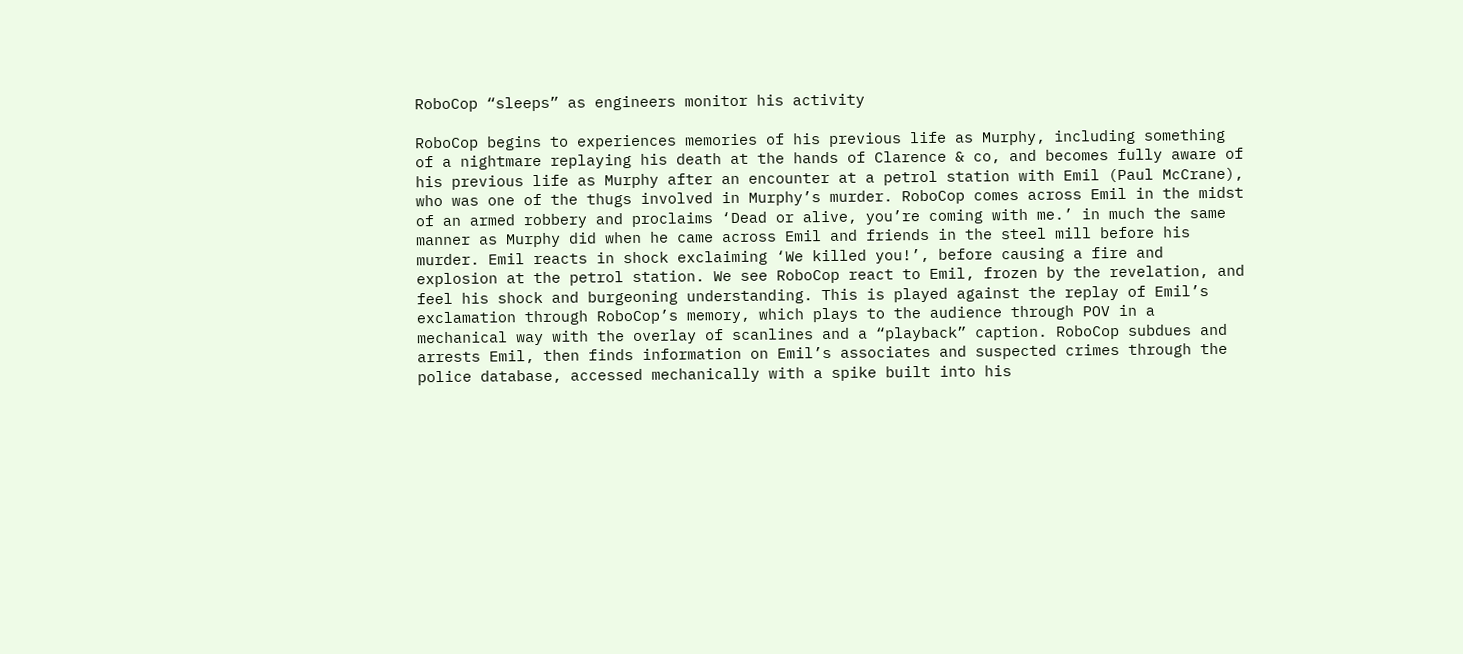RoboCop “sleeps” as engineers monitor his activity

RoboCop begins to experiences memories of his previous life as Murphy, including something of a nightmare replaying his death at the hands of Clarence & co, and becomes fully aware of his previous life as Murphy after an encounter at a petrol station with Emil (Paul McCrane), who was one of the thugs involved in Murphy’s murder. RoboCop comes across Emil in the midst of an armed robbery and proclaims ‘Dead or alive, you’re coming with me.’ in much the same manner as Murphy did when he came across Emil and friends in the steel mill before his murder. Emil reacts in shock exclaiming ‘We killed you!’, before causing a fire and explosion at the petrol station. We see RoboCop react to Emil, frozen by the revelation, and feel his shock and burgeoning understanding. This is played against the replay of Emil’s exclamation through RoboCop’s memory, which plays to the audience through POV in a mechanical way with the overlay of scanlines and a “playback” caption. RoboCop subdues and arrests Emil, then finds information on Emil’s associates and suspected crimes through the police database, accessed mechanically with a spike built into his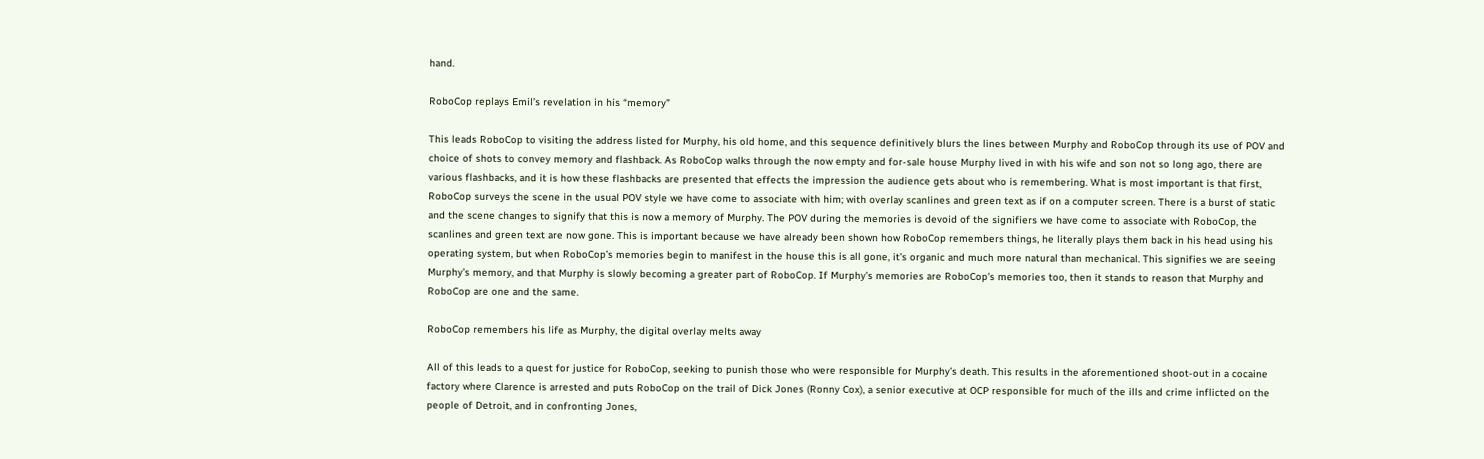hand.

RoboCop replays Emil’s revelation in his “memory”

This leads RoboCop to visiting the address listed for Murphy, his old home, and this sequence definitively blurs the lines between Murphy and RoboCop through its use of POV and choice of shots to convey memory and flashback. As RoboCop walks through the now empty and for-sale house Murphy lived in with his wife and son not so long ago, there are various flashbacks, and it is how these flashbacks are presented that effects the impression the audience gets about who is remembering. What is most important is that first, RoboCop surveys the scene in the usual POV style we have come to associate with him; with overlay scanlines and green text as if on a computer screen. There is a burst of static and the scene changes to signify that this is now a memory of Murphy. The POV during the memories is devoid of the signifiers we have come to associate with RoboCop, the scanlines and green text are now gone. This is important because we have already been shown how RoboCop remembers things, he literally plays them back in his head using his operating system, but when RoboCop’s memories begin to manifest in the house this is all gone, it’s organic and much more natural than mechanical. This signifies we are seeing Murphy’s memory, and that Murphy is slowly becoming a greater part of RoboCop. If Murphy’s memories are RoboCop’s memories too, then it stands to reason that Murphy and RoboCop are one and the same.

RoboCop remembers his life as Murphy, the digital overlay melts away

All of this leads to a quest for justice for RoboCop, seeking to punish those who were responsible for Murphy’s death. This results in the aforementioned shoot-out in a cocaine factory where Clarence is arrested and puts RoboCop on the trail of Dick Jones (Ronny Cox), a senior executive at OCP responsible for much of the ills and crime inflicted on the people of Detroit, and in confronting Jones,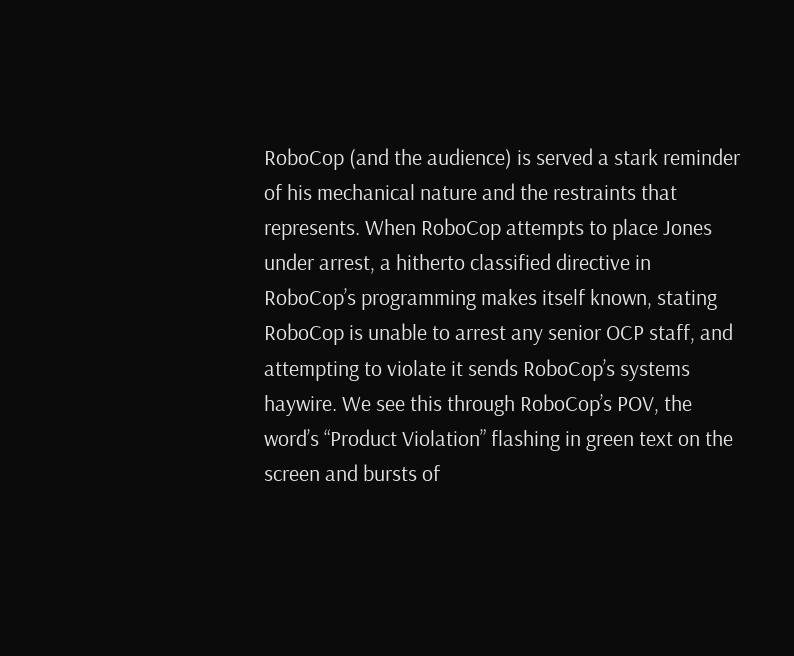RoboCop (and the audience) is served a stark reminder of his mechanical nature and the restraints that represents. When RoboCop attempts to place Jones under arrest, a hitherto classified directive in RoboCop’s programming makes itself known, stating RoboCop is unable to arrest any senior OCP staff, and attempting to violate it sends RoboCop’s systems haywire. We see this through RoboCop’s POV, the word’s “Product Violation” flashing in green text on the screen and bursts of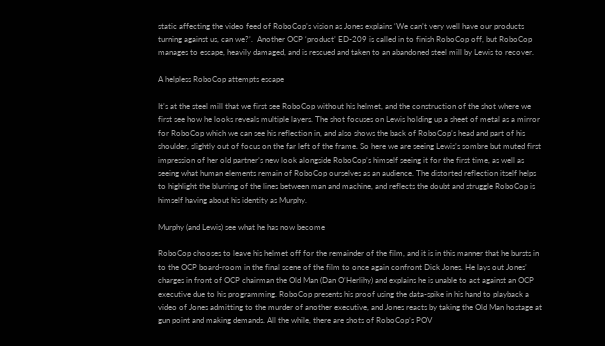static affecting the video feed of RoboCop’s vision as Jones explains ‘We can’t very well have our products turning against us, can we?’.  Another OCP ‘product’ ED-209 is called in to finish RoboCop off, but RoboCop manages to escape, heavily damaged, and is rescued and taken to an abandoned steel mill by Lewis to recover.

A helpless RoboCop attempts escape

It’s at the steel mill that we first see RoboCop without his helmet, and the construction of the shot where we first see how he looks reveals multiple layers. The shot focuses on Lewis holding up a sheet of metal as a mirror for RoboCop which we can see his reflection in, and also shows the back of RoboCop’s head and part of his shoulder, slightly out of focus on the far left of the frame. So here we are seeing Lewis’s sombre but muted first impression of her old partner’s new look alongside RoboCop’s himself seeing it for the first time, as well as seeing what human elements remain of RoboCop ourselves as an audience. The distorted reflection itself helps to highlight the blurring of the lines between man and machine, and reflects the doubt and struggle RoboCop is himself having about his identity as Murphy.

Murphy (and Lewis) see what he has now become

RoboCop chooses to leave his helmet off for the remainder of the film, and it is in this manner that he bursts in to the OCP board-room in the final scene of the film to once again confront Dick Jones. He lays out Jones’ charges in front of OCP chairman the Old Man (Dan O’Herlihy) and explains he is unable to act against an OCP executive due to his programming. RoboCop presents his proof using the data-spike in his hand to playback a video of Jones admitting to the murder of another executive, and Jones reacts by taking the Old Man hostage at gun point and making demands. All the while, there are shots of RoboCop’s POV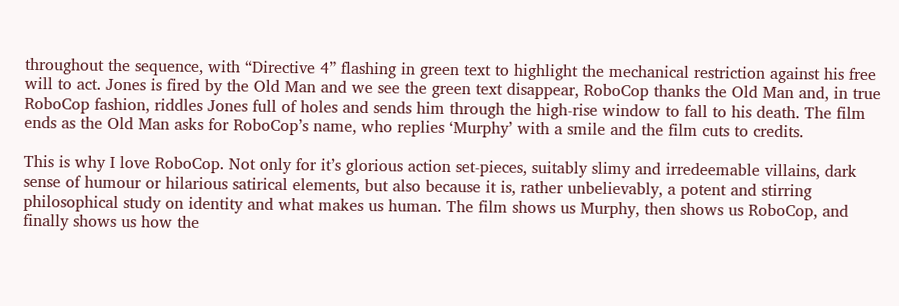throughout the sequence, with “Directive 4” flashing in green text to highlight the mechanical restriction against his free will to act. Jones is fired by the Old Man and we see the green text disappear, RoboCop thanks the Old Man and, in true RoboCop fashion, riddles Jones full of holes and sends him through the high-rise window to fall to his death. The film ends as the Old Man asks for RoboCop’s name, who replies ‘Murphy’ with a smile and the film cuts to credits.

This is why I love RoboCop. Not only for it’s glorious action set-pieces, suitably slimy and irredeemable villains, dark sense of humour or hilarious satirical elements, but also because it is, rather unbelievably, a potent and stirring philosophical study on identity and what makes us human. The film shows us Murphy, then shows us RoboCop, and finally shows us how the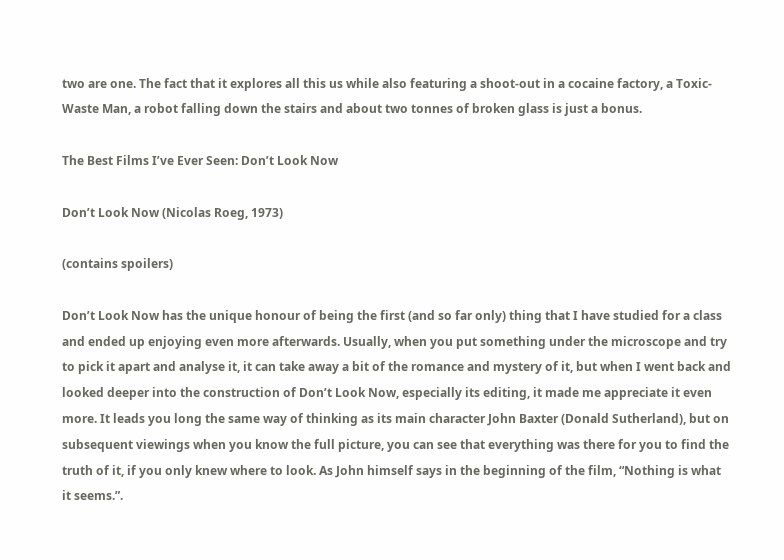two are one. The fact that it explores all this us while also featuring a shoot-out in a cocaine factory, a Toxic-Waste Man, a robot falling down the stairs and about two tonnes of broken glass is just a bonus.

The Best Films I’ve Ever Seen: Don’t Look Now

Don’t Look Now (Nicolas Roeg, 1973)

(contains spoilers)

Don’t Look Now has the unique honour of being the first (and so far only) thing that I have studied for a class and ended up enjoying even more afterwards. Usually, when you put something under the microscope and try to pick it apart and analyse it, it can take away a bit of the romance and mystery of it, but when I went back and looked deeper into the construction of Don’t Look Now, especially its editing, it made me appreciate it even more. It leads you long the same way of thinking as its main character John Baxter (Donald Sutherland), but on subsequent viewings when you know the full picture, you can see that everything was there for you to find the truth of it, if you only knew where to look. As John himself says in the beginning of the film, “Nothing is what it seems.”.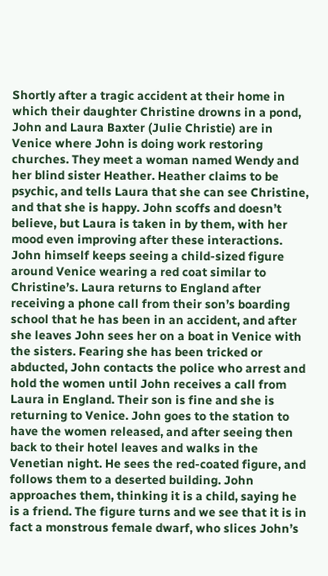Shortly after a tragic accident at their home in which their daughter Christine drowns in a pond, John and Laura Baxter (Julie Christie) are in Venice where John is doing work restoring churches. They meet a woman named Wendy and her blind sister Heather. Heather claims to be psychic, and tells Laura that she can see Christine, and that she is happy. John scoffs and doesn’t believe, but Laura is taken in by them, with her mood even improving after these interactions. John himself keeps seeing a child-sized figure  around Venice wearing a red coat similar to Christine’s. Laura returns to England after receiving a phone call from their son’s boarding school that he has been in an accident, and after she leaves John sees her on a boat in Venice with the sisters. Fearing she has been tricked or abducted, John contacts the police who arrest and hold the women until John receives a call from Laura in England. Their son is fine and she is returning to Venice. John goes to the station to have the women released, and after seeing then back to their hotel leaves and walks in the Venetian night. He sees the red-coated figure, and follows them to a deserted building. John approaches them, thinking it is a child, saying he is a friend. The figure turns and we see that it is in fact a monstrous female dwarf, who slices John’s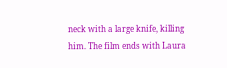neck with a large knife, killing him. The film ends with Laura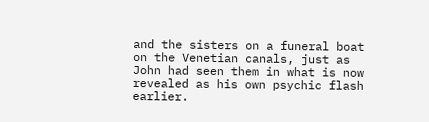and the sisters on a funeral boat on the Venetian canals, just as John had seen them in what is now revealed as his own psychic flash earlier.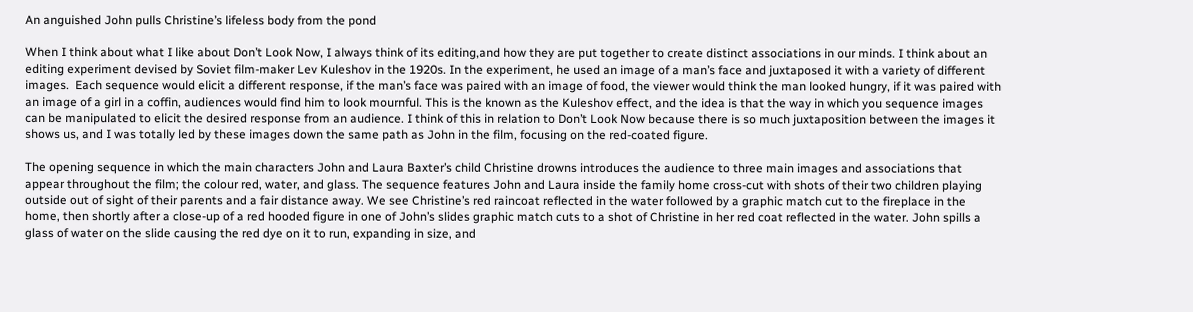An anguished John pulls Christine’s lifeless body from the pond

When I think about what I like about Don’t Look Now, I always think of its editing,and how they are put together to create distinct associations in our minds. I think about an editing experiment devised by Soviet film-maker Lev Kuleshov in the 1920s. In the experiment, he used an image of a man’s face and juxtaposed it with a variety of different images.  Each sequence would elicit a different response, if the man’s face was paired with an image of food, the viewer would think the man looked hungry, if it was paired with an image of a girl in a coffin, audiences would find him to look mournful. This is the known as the Kuleshov effect, and the idea is that the way in which you sequence images can be manipulated to elicit the desired response from an audience. I think of this in relation to Don’t Look Now because there is so much juxtaposition between the images it shows us, and I was totally led by these images down the same path as John in the film, focusing on the red-coated figure.

The opening sequence in which the main characters John and Laura Baxter’s child Christine drowns introduces the audience to three main images and associations that appear throughout the film; the colour red, water, and glass. The sequence features John and Laura inside the family home cross-cut with shots of their two children playing outside out of sight of their parents and a fair distance away. We see Christine’s red raincoat reflected in the water followed by a graphic match cut to the fireplace in the home, then shortly after a close-up of a red hooded figure in one of John’s slides graphic match cuts to a shot of Christine in her red coat reflected in the water. John spills a glass of water on the slide causing the red dye on it to run, expanding in size, and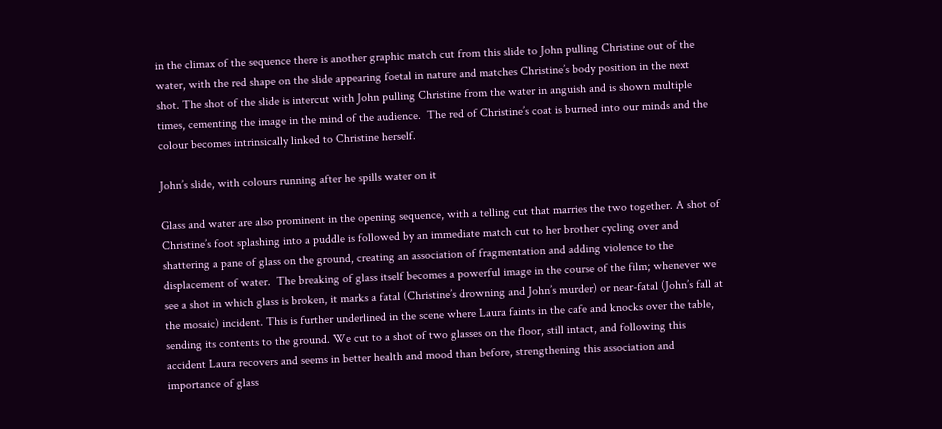in the climax of the sequence there is another graphic match cut from this slide to John pulling Christine out of the water, with the red shape on the slide appearing foetal in nature and matches Christine’s body position in the next shot. The shot of the slide is intercut with John pulling Christine from the water in anguish and is shown multiple times, cementing the image in the mind of the audience.  The red of Christine’s coat is burned into our minds and the colour becomes intrinsically linked to Christine herself.

John’s slide, with colours running after he spills water on it

Glass and water are also prominent in the opening sequence, with a telling cut that marries the two together. A shot of Christine’s foot splashing into a puddle is followed by an immediate match cut to her brother cycling over and shattering a pane of glass on the ground, creating an association of fragmentation and adding violence to the displacement of water.  The breaking of glass itself becomes a powerful image in the course of the film; whenever we see a shot in which glass is broken, it marks a fatal (Christine’s drowning and John’s murder) or near-fatal (John’s fall at the mosaic) incident. This is further underlined in the scene where Laura faints in the cafe and knocks over the table, sending its contents to the ground. We cut to a shot of two glasses on the floor, still intact, and following this accident Laura recovers and seems in better health and mood than before, strengthening this association and importance of glass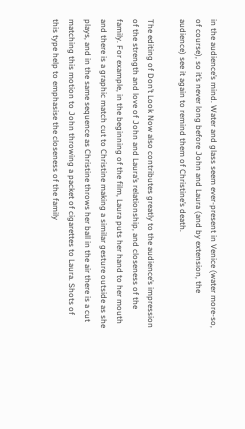in the audience’s mind. Water and glass seem ever-present in Venice (water more-so, of course), so it’s never long before John and Laura (and by extension, the audience) see it again to remind them of Christine’s death.

The editing of Don’t Look Now also contributes greatly to the audience’s impression of the strength and love of John and Laura’s relationship, and closeness of the family. For example, in the beginning of the film, Laura puts her hand to her mouth and there is a graphic match cut to Christine making a similar gesture outside as she plays, and in the same sequence as Christine throws her ball in the air there is a cut matching this motion to John throwing a packet of cigarettes to Laura. Shots of this type help to emphasise the closeness of the family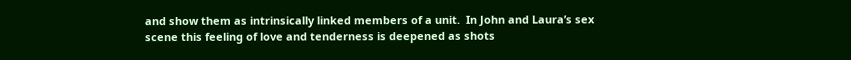and show them as intrinsically linked members of a unit.  In John and Laura’s sex scene this feeling of love and tenderness is deepened as shots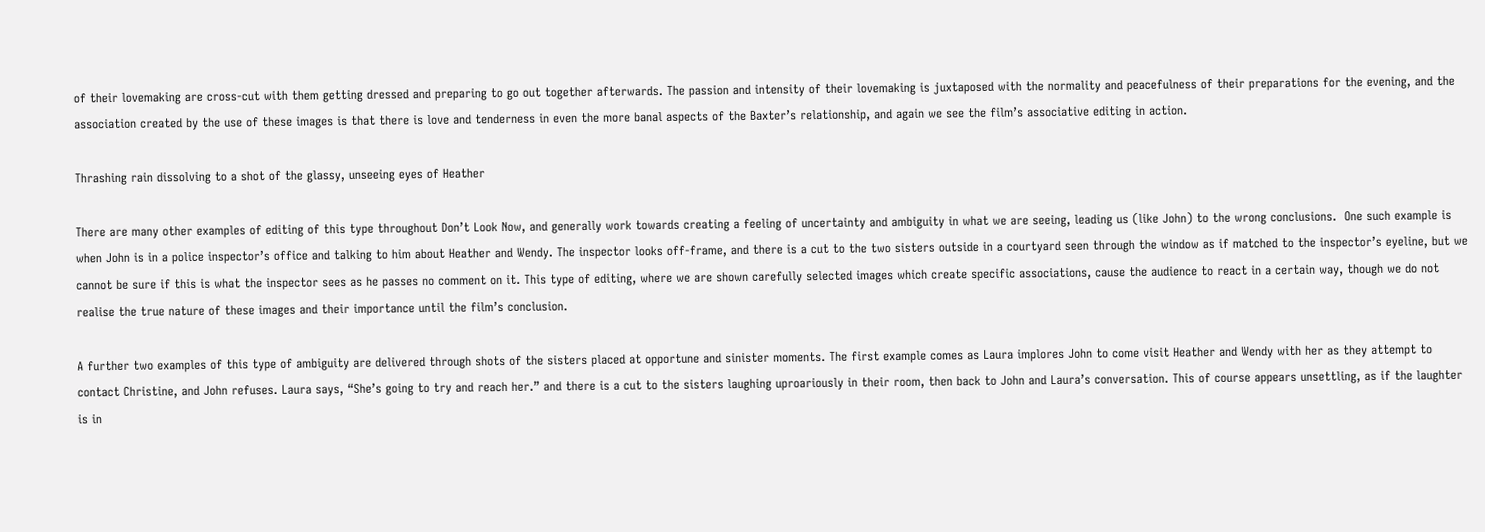of their lovemaking are cross-cut with them getting dressed and preparing to go out together afterwards. The passion and intensity of their lovemaking is juxtaposed with the normality and peacefulness of their preparations for the evening, and the association created by the use of these images is that there is love and tenderness in even the more banal aspects of the Baxter’s relationship, and again we see the film’s associative editing in action.

Thrashing rain dissolving to a shot of the glassy, unseeing eyes of Heather

There are many other examples of editing of this type throughout Don’t Look Now, and generally work towards creating a feeling of uncertainty and ambiguity in what we are seeing, leading us (like John) to the wrong conclusions.  One such example is when John is in a police inspector’s office and talking to him about Heather and Wendy. The inspector looks off-frame, and there is a cut to the two sisters outside in a courtyard seen through the window as if matched to the inspector’s eyeline, but we cannot be sure if this is what the inspector sees as he passes no comment on it. This type of editing, where we are shown carefully selected images which create specific associations, cause the audience to react in a certain way, though we do not realise the true nature of these images and their importance until the film’s conclusion.

A further two examples of this type of ambiguity are delivered through shots of the sisters placed at opportune and sinister moments. The first example comes as Laura implores John to come visit Heather and Wendy with her as they attempt to contact Christine, and John refuses. Laura says, “She’s going to try and reach her.” and there is a cut to the sisters laughing uproariously in their room, then back to John and Laura’s conversation. This of course appears unsettling, as if the laughter is in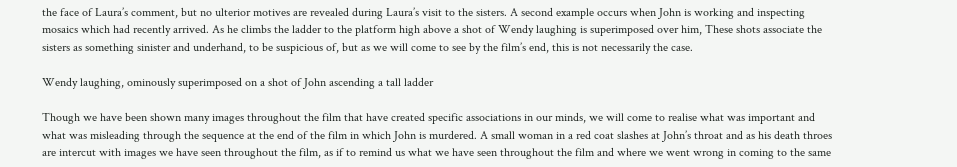the face of Laura’s comment, but no ulterior motives are revealed during Laura’s visit to the sisters. A second example occurs when John is working and inspecting mosaics which had recently arrived. As he climbs the ladder to the platform high above a shot of Wendy laughing is superimposed over him, These shots associate the sisters as something sinister and underhand, to be suspicious of, but as we will come to see by the film’s end, this is not necessarily the case.

Wendy laughing, ominously superimposed on a shot of John ascending a tall ladder

Though we have been shown many images throughout the film that have created specific associations in our minds, we will come to realise what was important and what was misleading through the sequence at the end of the film in which John is murdered. A small woman in a red coat slashes at John’s throat and as his death throes are intercut with images we have seen throughout the film, as if to remind us what we have seen throughout the film and where we went wrong in coming to the same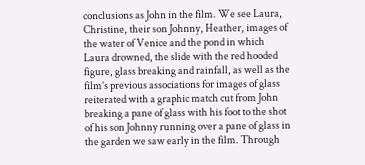conclusions as John in the film. We see Laura, Christine, their son Johnny, Heather, images of the water of Venice and the pond in which Laura drowned, the slide with the red hooded figure, glass breaking and rainfall, as well as the film’s previous associations for images of glass reiterated with a graphic match cut from John breaking a pane of glass with his foot to the shot of his son Johnny running over a pane of glass in the garden we saw early in the film. Through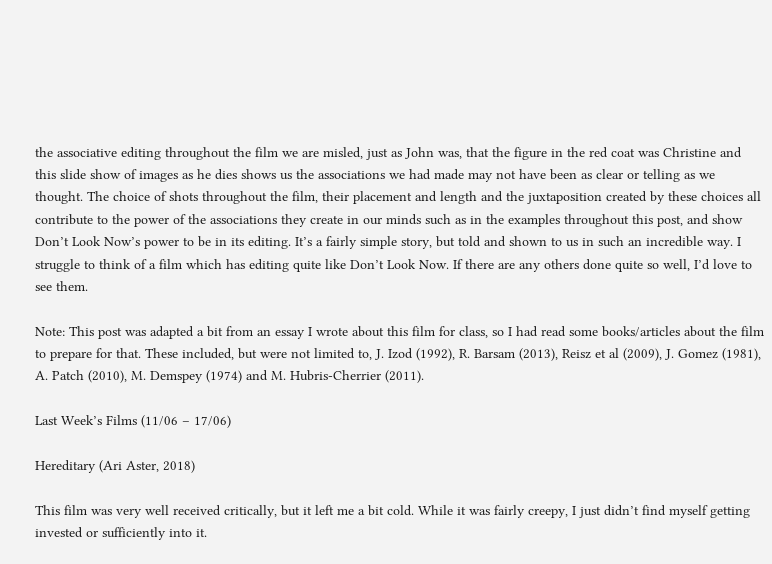the associative editing throughout the film we are misled, just as John was, that the figure in the red coat was Christine and this slide show of images as he dies shows us the associations we had made may not have been as clear or telling as we thought. The choice of shots throughout the film, their placement and length and the juxtaposition created by these choices all contribute to the power of the associations they create in our minds such as in the examples throughout this post, and show Don’t Look Now’s power to be in its editing. It’s a fairly simple story, but told and shown to us in such an incredible way. I struggle to think of a film which has editing quite like Don’t Look Now. If there are any others done quite so well, I’d love to see them.

Note: This post was adapted a bit from an essay I wrote about this film for class, so I had read some books/articles about the film to prepare for that. These included, but were not limited to, J. Izod (1992), R. Barsam (2013), Reisz et al (2009), J. Gomez (1981), A. Patch (2010), M. Demspey (1974) and M. Hubris-Cherrier (2011).

Last Week’s Films (11/06 – 17/06)

Hereditary (Ari Aster, 2018)

This film was very well received critically, but it left me a bit cold. While it was fairly creepy, I just didn’t find myself getting invested or sufficiently into it.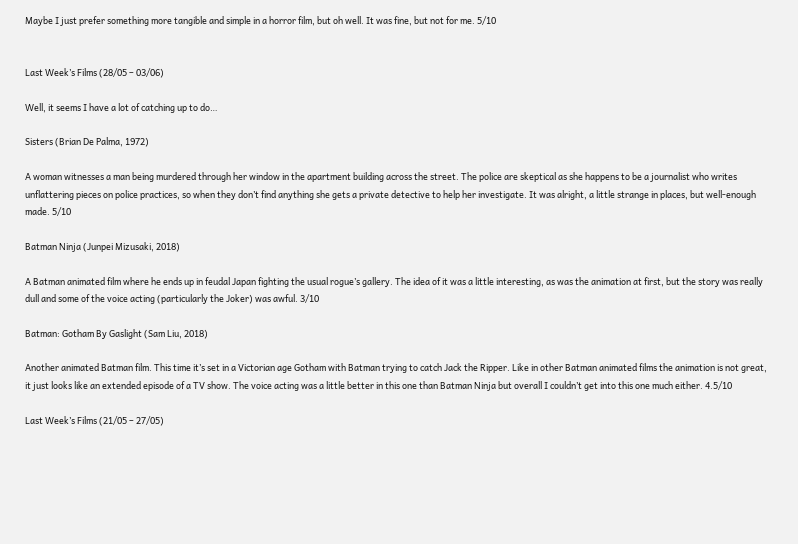Maybe I just prefer something more tangible and simple in a horror film, but oh well. It was fine, but not for me. 5/10


Last Week’s Films (28/05 – 03/06)

Well, it seems I have a lot of catching up to do…

Sisters (Brian De Palma, 1972)

A woman witnesses a man being murdered through her window in the apartment building across the street. The police are skeptical as she happens to be a journalist who writes unflattering pieces on police practices, so when they don’t find anything she gets a private detective to help her investigate. It was alright, a little strange in places, but well-enough made. 5/10

Batman Ninja (Junpei Mizusaki, 2018)

A Batman animated film where he ends up in feudal Japan fighting the usual rogue’s gallery. The idea of it was a little interesting, as was the animation at first, but the story was really dull and some of the voice acting (particularly the Joker) was awful. 3/10

Batman: Gotham By Gaslight (Sam Liu, 2018)

Another animated Batman film. This time it’s set in a Victorian age Gotham with Batman trying to catch Jack the Ripper. Like in other Batman animated films the animation is not great, it just looks like an extended episode of a TV show. The voice acting was a little better in this one than Batman Ninja but overall I couldn’t get into this one much either. 4.5/10

Last Week’s Films (21/05 – 27/05)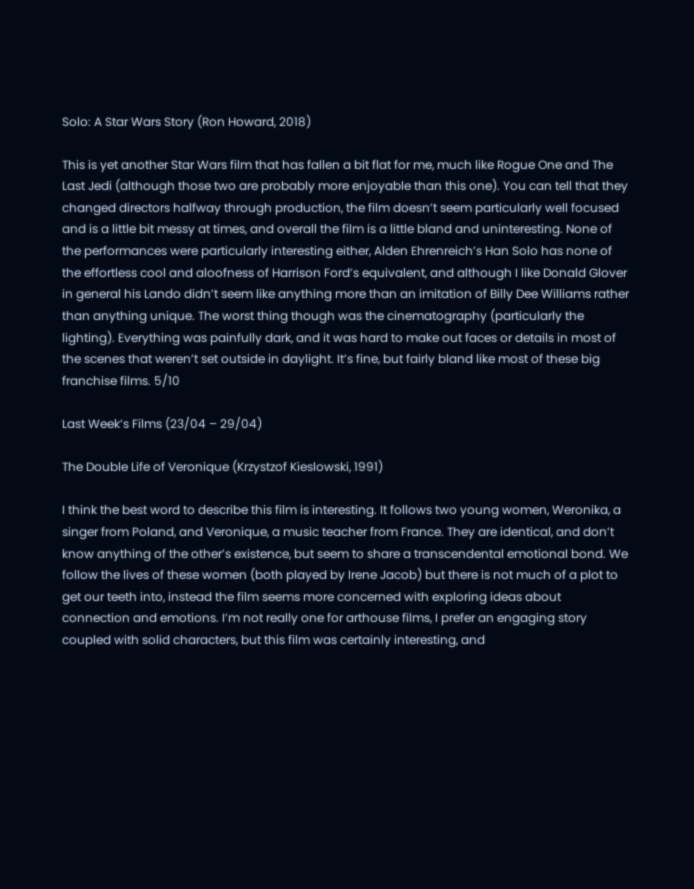Solo: A Star Wars Story (Ron Howard, 2018)

This is yet another Star Wars film that has fallen a bit flat for me, much like Rogue One and The Last Jedi (although those two are probably more enjoyable than this one). You can tell that they changed directors halfway through production, the film doesn’t seem particularly well focused and is a little bit messy at times, and overall the film is a little bland and uninteresting. None of the performances were particularly interesting either, Alden Ehrenreich’s Han Solo has none of the effortless cool and aloofness of Harrison Ford’s equivalent, and although I like Donald Glover in general his Lando didn’t seem like anything more than an imitation of Billy Dee Williams rather than anything unique. The worst thing though was the cinematography (particularly the lighting). Everything was painfully dark, and it was hard to make out faces or details in most of the scenes that weren’t set outside in daylight. It’s fine, but fairly bland like most of these big franchise films. 5/10

Last Week’s Films (23/04 – 29/04)

The Double Life of Veronique (Krzystzof Kieslowski, 1991)

I think the best word to describe this film is interesting. It follows two young women, Weronika, a singer from Poland, and Veronique, a music teacher from France. They are identical, and don’t know anything of the other’s existence, but seem to share a transcendental emotional bond. We follow the lives of these women (both played by Irene Jacob) but there is not much of a plot to get our teeth into, instead the film seems more concerned with exploring ideas about connection and emotions. I’m not really one for arthouse films, I prefer an engaging story coupled with solid characters, but this film was certainly interesting, and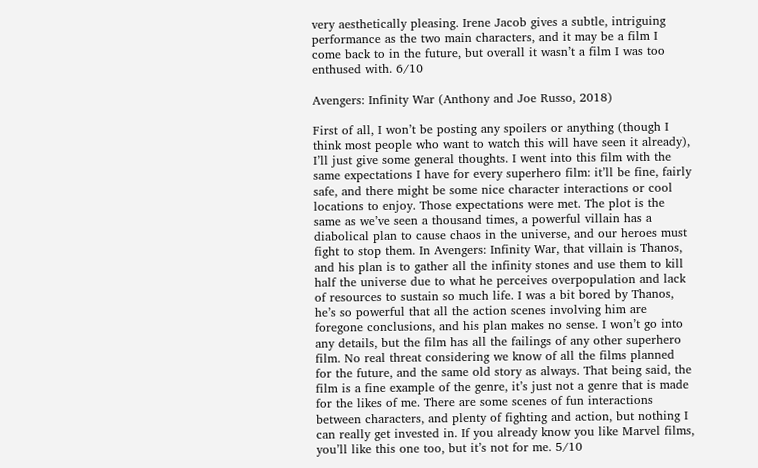very aesthetically pleasing. Irene Jacob gives a subtle, intriguing performance as the two main characters, and it may be a film I come back to in the future, but overall it wasn’t a film I was too enthused with. 6/10

Avengers: Infinity War (Anthony and Joe Russo, 2018)

First of all, I won’t be posting any spoilers or anything (though I think most people who want to watch this will have seen it already), I’ll just give some general thoughts. I went into this film with the same expectations I have for every superhero film: it’ll be fine, fairly safe, and there might be some nice character interactions or cool locations to enjoy. Those expectations were met. The plot is the same as we’ve seen a thousand times, a powerful villain has a diabolical plan to cause chaos in the universe, and our heroes must fight to stop them. In Avengers: Infinity War, that villain is Thanos, and his plan is to gather all the infinity stones and use them to kill half the universe due to what he perceives overpopulation and lack of resources to sustain so much life. I was a bit bored by Thanos, he’s so powerful that all the action scenes involving him are foregone conclusions, and his plan makes no sense. I won’t go into any details, but the film has all the failings of any other superhero film. No real threat considering we know of all the films planned for the future, and the same old story as always. That being said, the film is a fine example of the genre, it’s just not a genre that is made for the likes of me. There are some scenes of fun interactions between characters, and plenty of fighting and action, but nothing I can really get invested in. If you already know you like Marvel films, you’ll like this one too, but it’s not for me. 5/10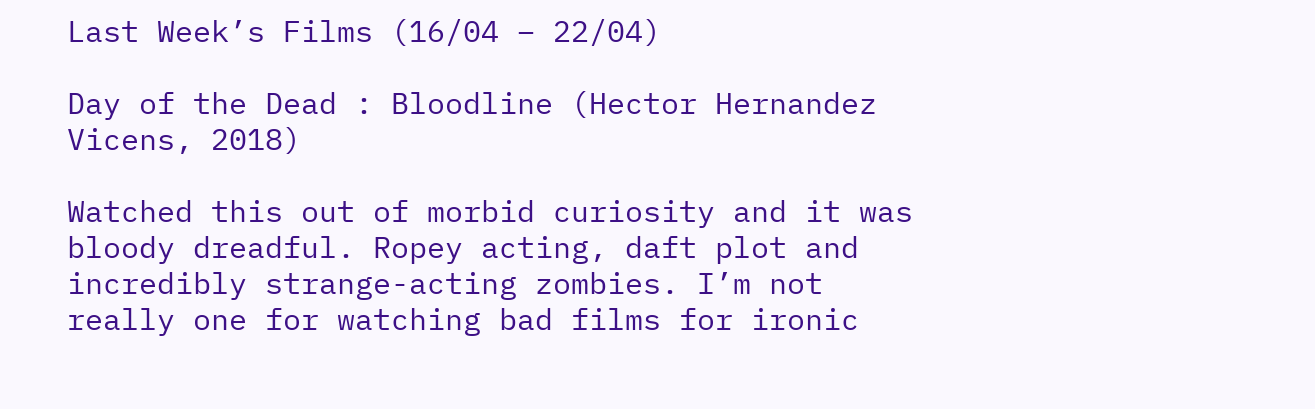Last Week’s Films (16/04 – 22/04)

Day of the Dead : Bloodline (Hector Hernandez Vicens, 2018)

Watched this out of morbid curiosity and it was bloody dreadful. Ropey acting, daft plot and incredibly strange-acting zombies. I’m not really one for watching bad films for ironic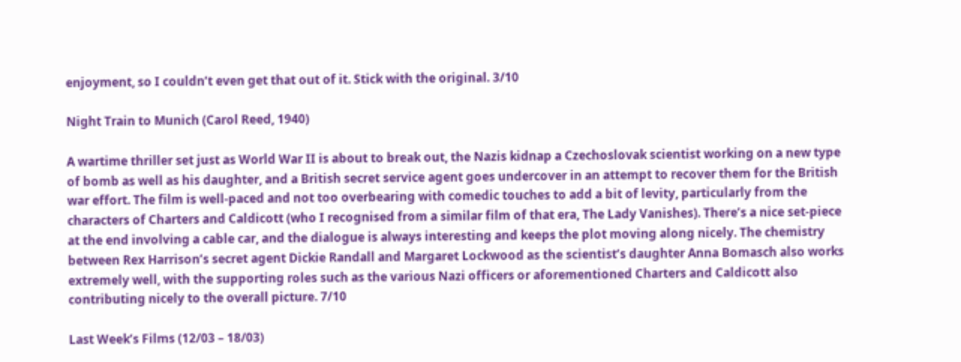enjoyment, so I couldn’t even get that out of it. Stick with the original. 3/10

Night Train to Munich (Carol Reed, 1940)

A wartime thriller set just as World War II is about to break out, the Nazis kidnap a Czechoslovak scientist working on a new type of bomb as well as his daughter, and a British secret service agent goes undercover in an attempt to recover them for the British war effort. The film is well-paced and not too overbearing with comedic touches to add a bit of levity, particularly from the characters of Charters and Caldicott (who I recognised from a similar film of that era, The Lady Vanishes). There’s a nice set-piece at the end involving a cable car, and the dialogue is always interesting and keeps the plot moving along nicely. The chemistry between Rex Harrison’s secret agent Dickie Randall and Margaret Lockwood as the scientist’s daughter Anna Bomasch also works extremely well, with the supporting roles such as the various Nazi officers or aforementioned Charters and Caldicott also contributing nicely to the overall picture. 7/10

Last Week’s Films (12/03 – 18/03)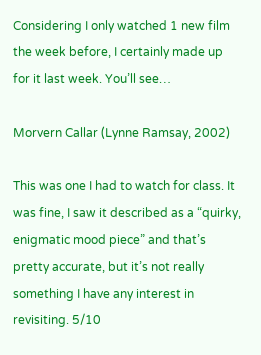Considering I only watched 1 new film the week before, I certainly made up for it last week. You’ll see…

Morvern Callar (Lynne Ramsay, 2002)

This was one I had to watch for class. It was fine, I saw it described as a “quirky, enigmatic mood piece” and that’s pretty accurate, but it’s not really something I have any interest in revisiting. 5/10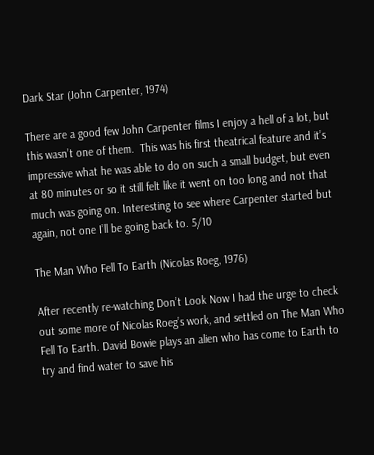Dark Star (John Carpenter, 1974)

There are a good few John Carpenter films I enjoy a hell of a lot, but this wasn’t one of them.  This was his first theatrical feature and it’s impressive what he was able to do on such a small budget, but even at 80 minutes or so it still felt like it went on too long and not that much was going on. Interesting to see where Carpenter started but again, not one I’ll be going back to. 5/10

The Man Who Fell To Earth (Nicolas Roeg, 1976)

After recently re-watching Don’t Look Now I had the urge to check out some more of Nicolas Roeg’s work, and settled on The Man Who Fell To Earth. David Bowie plays an alien who has come to Earth to try and find water to save his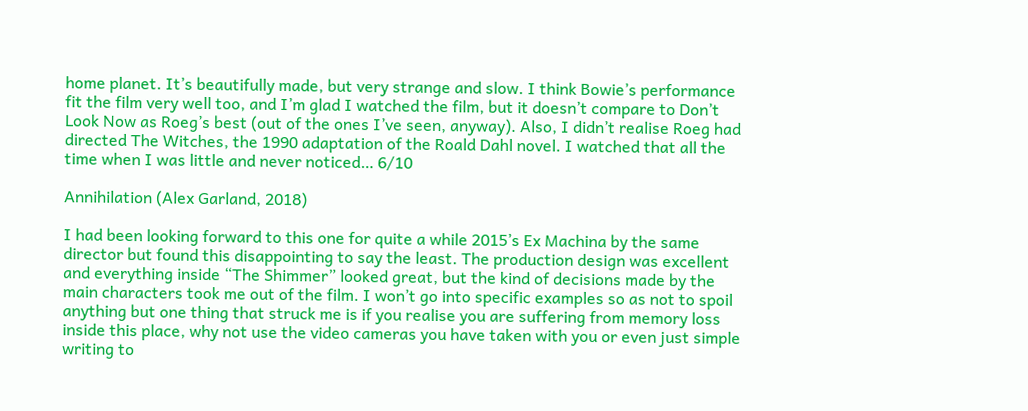home planet. It’s beautifully made, but very strange and slow. I think Bowie’s performance fit the film very well too, and I’m glad I watched the film, but it doesn’t compare to Don’t Look Now as Roeg’s best (out of the ones I’ve seen, anyway). Also, I didn’t realise Roeg had directed The Witches, the 1990 adaptation of the Roald Dahl novel. I watched that all the time when I was little and never noticed… 6/10

Annihilation (Alex Garland, 2018)

I had been looking forward to this one for quite a while 2015’s Ex Machina by the same director but found this disappointing to say the least. The production design was excellent and everything inside “The Shimmer” looked great, but the kind of decisions made by the main characters took me out of the film. I won’t go into specific examples so as not to spoil anything but one thing that struck me is if you realise you are suffering from memory loss inside this place, why not use the video cameras you have taken with you or even just simple writing to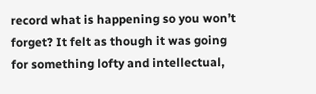record what is happening so you won’t forget? It felt as though it was going for something lofty and intellectual,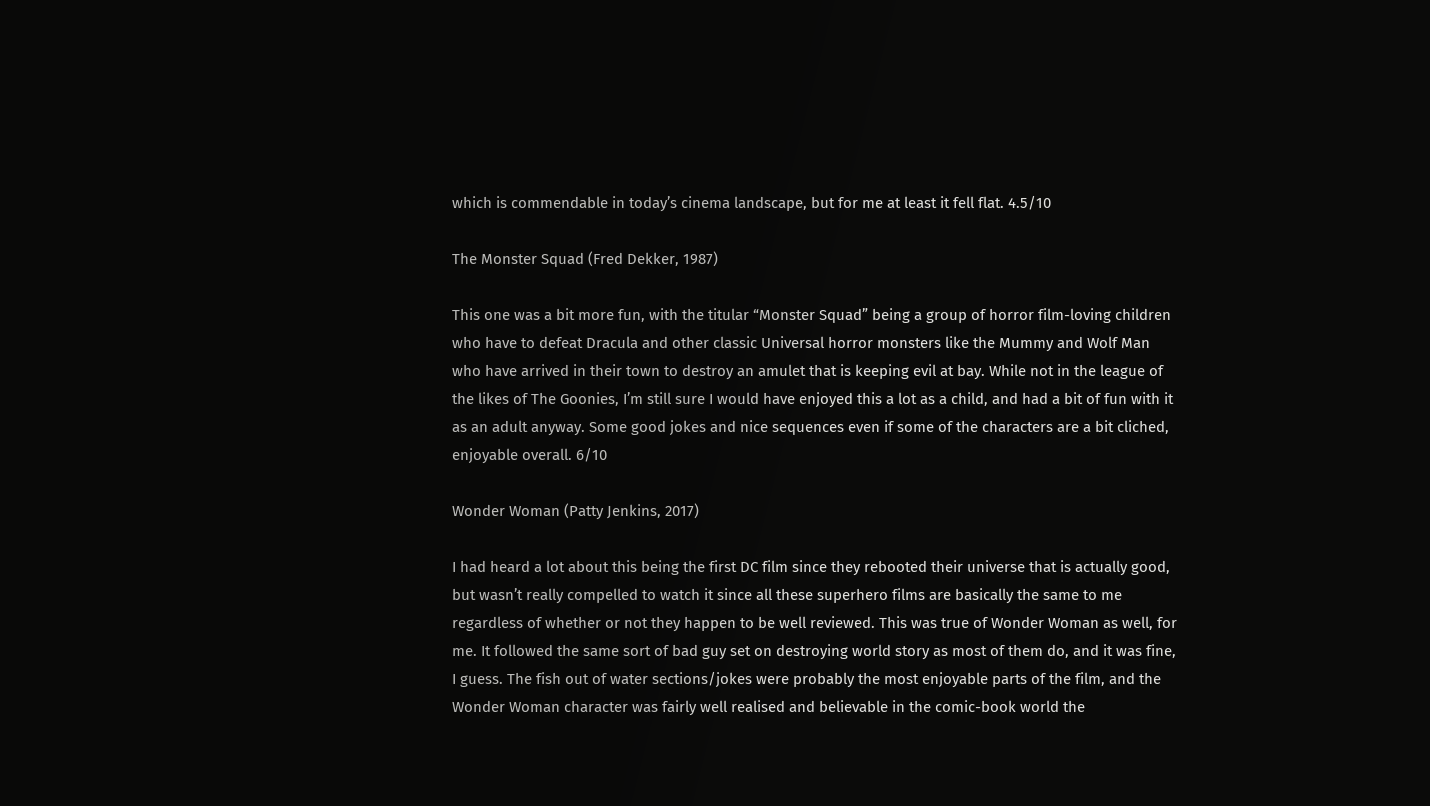which is commendable in today’s cinema landscape, but for me at least it fell flat. 4.5/10

The Monster Squad (Fred Dekker, 1987)

This one was a bit more fun, with the titular “Monster Squad” being a group of horror film-loving children who have to defeat Dracula and other classic Universal horror monsters like the Mummy and Wolf Man who have arrived in their town to destroy an amulet that is keeping evil at bay. While not in the league of the likes of The Goonies, I’m still sure I would have enjoyed this a lot as a child, and had a bit of fun with it as an adult anyway. Some good jokes and nice sequences even if some of the characters are a bit cliched, enjoyable overall. 6/10

Wonder Woman (Patty Jenkins, 2017)

I had heard a lot about this being the first DC film since they rebooted their universe that is actually good, but wasn’t really compelled to watch it since all these superhero films are basically the same to me regardless of whether or not they happen to be well reviewed. This was true of Wonder Woman as well, for me. It followed the same sort of bad guy set on destroying world story as most of them do, and it was fine, I guess. The fish out of water sections/jokes were probably the most enjoyable parts of the film, and the Wonder Woman character was fairly well realised and believable in the comic-book world the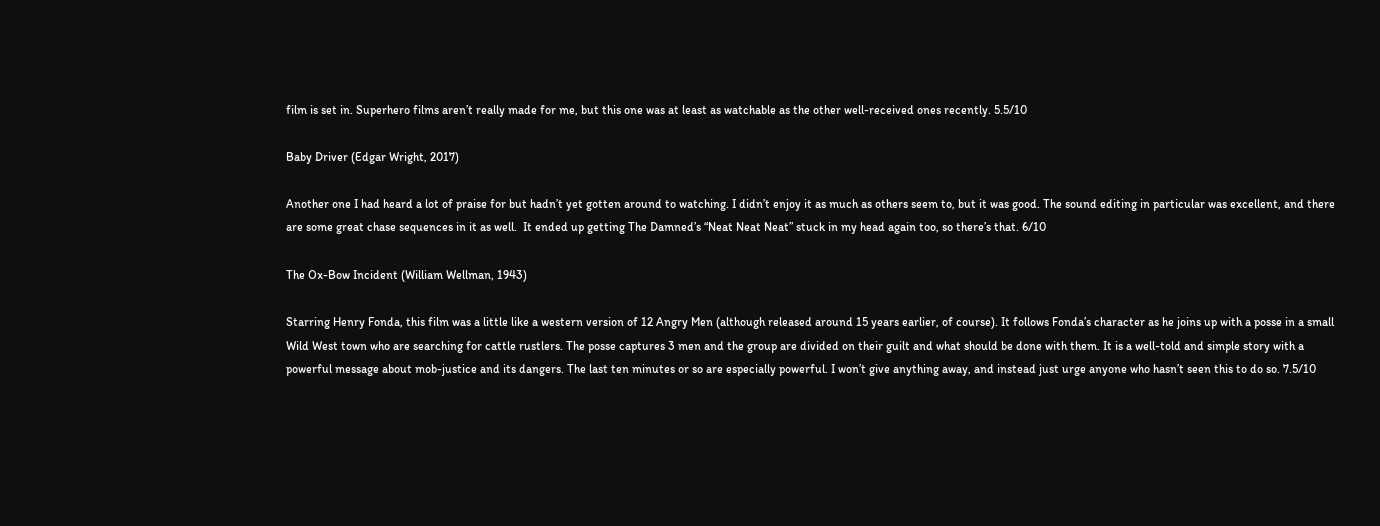film is set in. Superhero films aren’t really made for me, but this one was at least as watchable as the other well-received ones recently. 5.5/10

Baby Driver (Edgar Wright, 2017)

Another one I had heard a lot of praise for but hadn’t yet gotten around to watching. I didn’t enjoy it as much as others seem to, but it was good. The sound editing in particular was excellent, and there are some great chase sequences in it as well.  It ended up getting The Damned’s “Neat Neat Neat” stuck in my head again too, so there’s that. 6/10

The Ox-Bow Incident (William Wellman, 1943)

Starring Henry Fonda, this film was a little like a western version of 12 Angry Men (although released around 15 years earlier, of course). It follows Fonda’s character as he joins up with a posse in a small Wild West town who are searching for cattle rustlers. The posse captures 3 men and the group are divided on their guilt and what should be done with them. It is a well-told and simple story with a powerful message about mob-justice and its dangers. The last ten minutes or so are especially powerful. I won’t give anything away, and instead just urge anyone who hasn’t seen this to do so. 7.5/10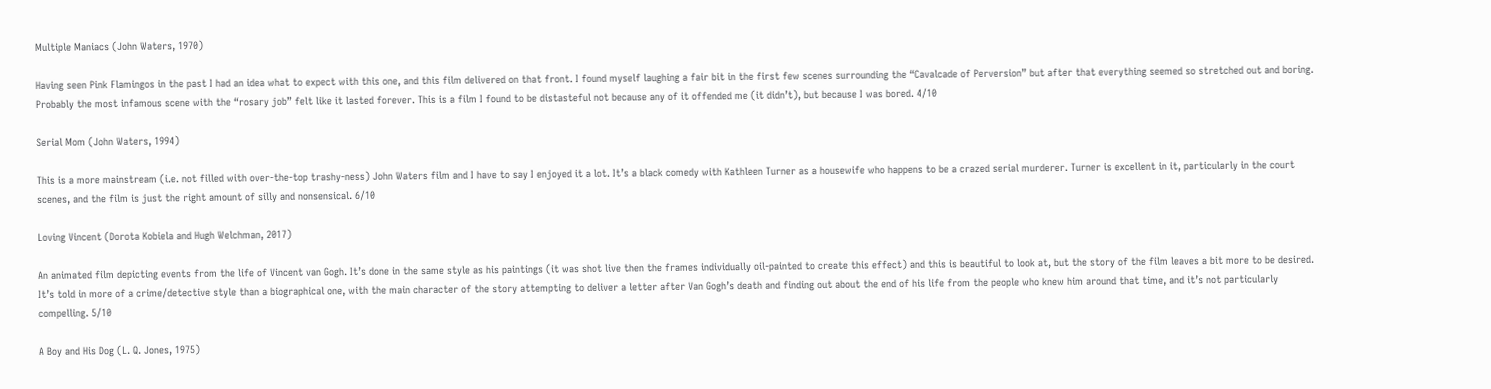Multiple Maniacs (John Waters, 1970)

Having seen Pink Flamingos in the past I had an idea what to expect with this one, and this film delivered on that front. I found myself laughing a fair bit in the first few scenes surrounding the “Cavalcade of Perversion” but after that everything seemed so stretched out and boring. Probably the most infamous scene with the “rosary job” felt like it lasted forever. This is a film I found to be distasteful not because any of it offended me (it didn’t), but because I was bored. 4/10

Serial Mom (John Waters, 1994)

This is a more mainstream (i.e. not filled with over-the-top trashy-ness) John Waters film and I have to say I enjoyed it a lot. It’s a black comedy with Kathleen Turner as a housewife who happens to be a crazed serial murderer. Turner is excellent in it, particularly in the court scenes, and the film is just the right amount of silly and nonsensical. 6/10

Loving Vincent (Dorota Kobiela and Hugh Welchman, 2017)

An animated film depicting events from the life of Vincent van Gogh. It’s done in the same style as his paintings (it was shot live then the frames individually oil-painted to create this effect) and this is beautiful to look at, but the story of the film leaves a bit more to be desired. It’s told in more of a crime/detective style than a biographical one, with the main character of the story attempting to deliver a letter after Van Gogh’s death and finding out about the end of his life from the people who knew him around that time, and it’s not particularly compelling. 5/10

A Boy and His Dog (L. Q. Jones, 1975)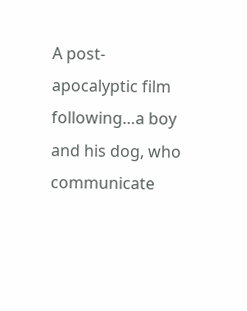A post-apocalyptic film following…a boy and his dog, who communicate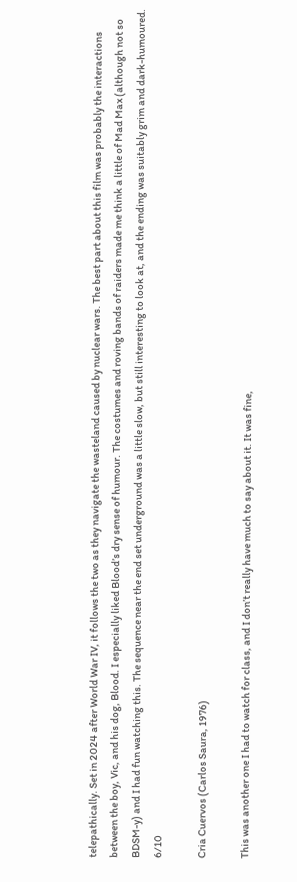telepathically. Set in 2024 after World War IV, it follows the two as they navigate the wasteland caused by nuclear wars. The best part about this film was probably the interactions between the boy, Vic, and his dog, Blood. I especially liked Blood’s dry sense of humour. The costumes and roving bands of raiders made me think a little of Mad Max (although not so BDSM-y) and I had fun watching this. The sequence near the end set underground was a little slow, but still interesting to look at, and the ending was suitably grim and dark-humoured. 6/10

Cria Cuervos (Carlos Saura, 1976)

This was another one I had to watch for class, and I don’t really have much to say about it. It was fine,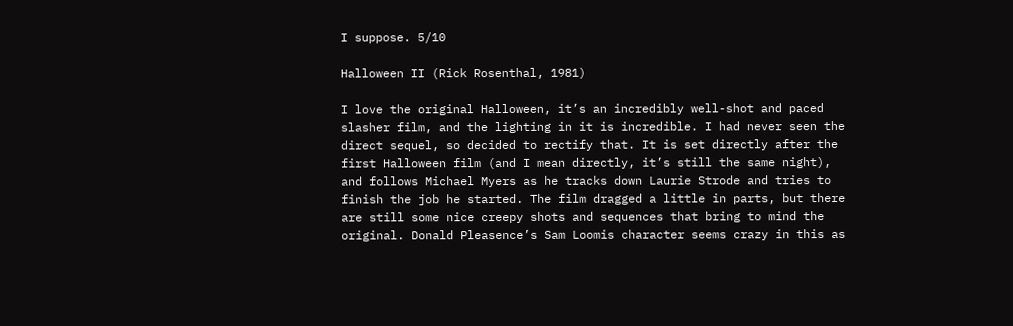I suppose. 5/10

Halloween II (Rick Rosenthal, 1981)

I love the original Halloween, it’s an incredibly well-shot and paced slasher film, and the lighting in it is incredible. I had never seen the direct sequel, so decided to rectify that. It is set directly after the first Halloween film (and I mean directly, it’s still the same night), and follows Michael Myers as he tracks down Laurie Strode and tries to finish the job he started. The film dragged a little in parts, but there are still some nice creepy shots and sequences that bring to mind the original. Donald Pleasence’s Sam Loomis character seems crazy in this as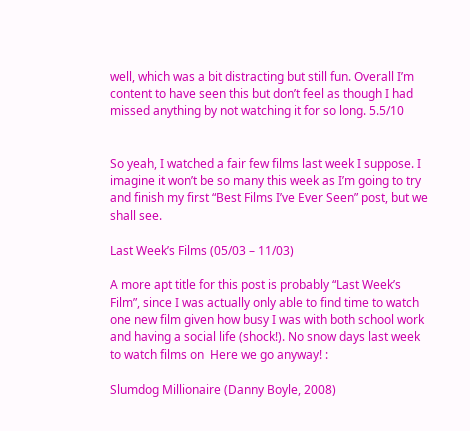well, which was a bit distracting but still fun. Overall I’m content to have seen this but don’t feel as though I had missed anything by not watching it for so long. 5.5/10


So yeah, I watched a fair few films last week I suppose. I imagine it won’t be so many this week as I’m going to try and finish my first “Best Films I’ve Ever Seen” post, but we shall see.

Last Week’s Films (05/03 – 11/03)

A more apt title for this post is probably “Last Week’s Film”, since I was actually only able to find time to watch one new film given how busy I was with both school work and having a social life (shock!). No snow days last week to watch films on  Here we go anyway! :

Slumdog Millionaire (Danny Boyle, 2008)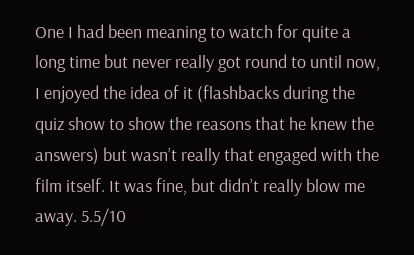One I had been meaning to watch for quite a long time but never really got round to until now, I enjoyed the idea of it (flashbacks during the quiz show to show the reasons that he knew the answers) but wasn’t really that engaged with the film itself. It was fine, but didn’t really blow me away. 5.5/10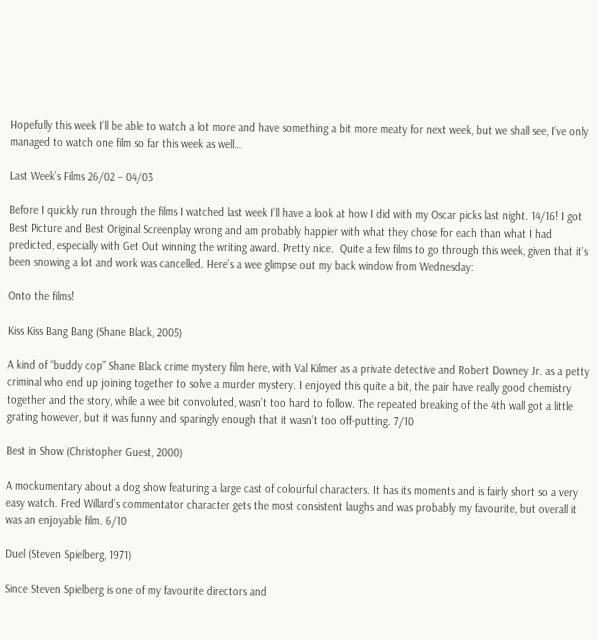Hopefully this week I’ll be able to watch a lot more and have something a bit more meaty for next week, but we shall see, I’ve only managed to watch one film so far this week as well…

Last Week’s Films 26/02 – 04/03

Before I quickly run through the films I watched last week I’ll have a look at how I did with my Oscar picks last night. 14/16! I got Best Picture and Best Original Screenplay wrong and am probably happier with what they chose for each than what I had predicted, especially with Get Out winning the writing award. Pretty nice.  Quite a few films to go through this week, given that it’s been snowing a lot and work was cancelled. Here’s a wee glimpse out my back window from Wednesday:

Onto the films!

Kiss Kiss Bang Bang (Shane Black, 2005)

A kind of “buddy cop” Shane Black crime mystery film here, with Val Kilmer as a private detective and Robert Downey Jr. as a petty criminal who end up joining together to solve a murder mystery. I enjoyed this quite a bit, the pair have really good chemistry together and the story, while a wee bit convoluted, wasn’t too hard to follow. The repeated breaking of the 4th wall got a little grating however, but it was funny and sparingly enough that it wasn’t too off-putting. 7/10

Best in Show (Christopher Guest, 2000)

A mockumentary about a dog show featuring a large cast of colourful characters. It has its moments and is fairly short so a very easy watch. Fred Willard’s commentator character gets the most consistent laughs and was probably my favourite, but overall it was an enjoyable film. 6/10

Duel (Steven Spielberg, 1971)

Since Steven Spielberg is one of my favourite directors and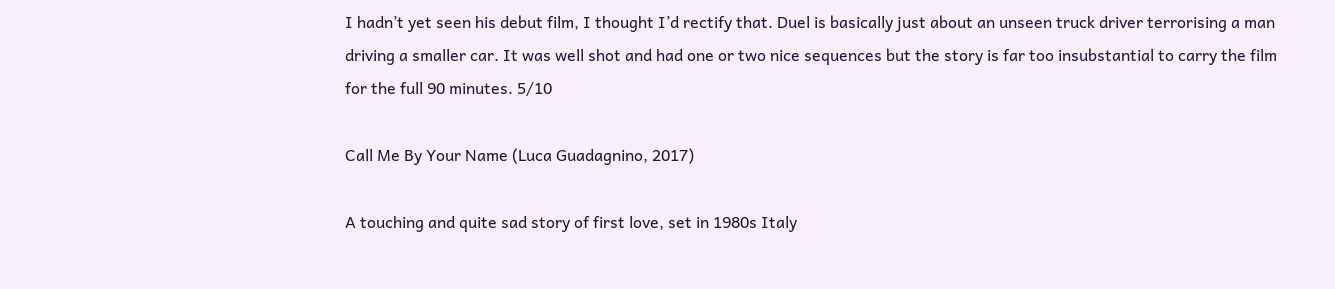I hadn’t yet seen his debut film, I thought I’d rectify that. Duel is basically just about an unseen truck driver terrorising a man driving a smaller car. It was well shot and had one or two nice sequences but the story is far too insubstantial to carry the film for the full 90 minutes. 5/10

Call Me By Your Name (Luca Guadagnino, 2017)

A touching and quite sad story of first love, set in 1980s Italy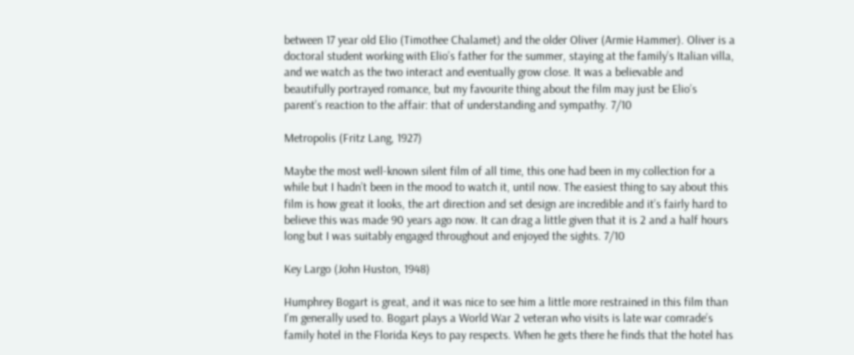between 17 year old Elio (Timothee Chalamet) and the older Oliver (Armie Hammer). Oliver is a doctoral student working with Elio’s father for the summer, staying at the family’s Italian villa, and we watch as the two interact and eventually grow close. It was a believable and beautifully portrayed romance, but my favourite thing about the film may just be Elio’s parent’s reaction to the affair: that of understanding and sympathy. 7/10

Metropolis (Fritz Lang, 1927)

Maybe the most well-known silent film of all time, this one had been in my collection for a while but I hadn’t been in the mood to watch it, until now. The easiest thing to say about this film is how great it looks, the art direction and set design are incredible and it’s fairly hard to believe this was made 90 years ago now. It can drag a little given that it is 2 and a half hours long but I was suitably engaged throughout and enjoyed the sights. 7/10

Key Largo (John Huston, 1948)

Humphrey Bogart is great, and it was nice to see him a little more restrained in this film than I’m generally used to. Bogart plays a World War 2 veteran who visits is late war comrade’s family hotel in the Florida Keys to pay respects. When he gets there he finds that the hotel has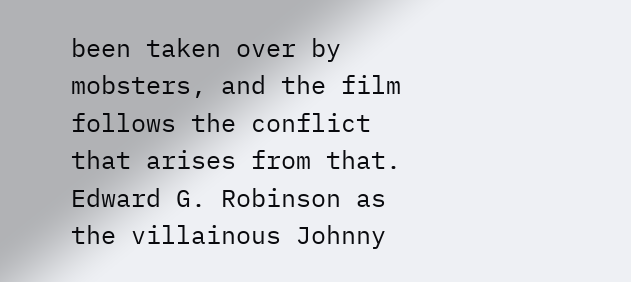been taken over by mobsters, and the film follows the conflict that arises from that. Edward G. Robinson as the villainous Johnny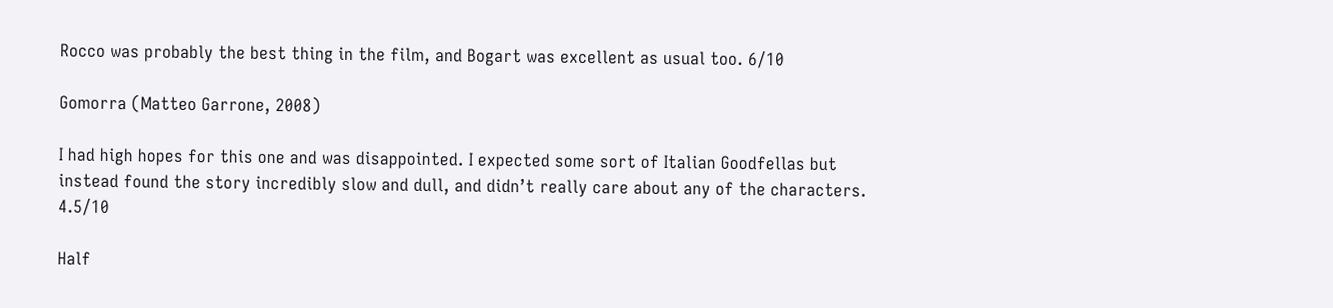Rocco was probably the best thing in the film, and Bogart was excellent as usual too. 6/10

Gomorra (Matteo Garrone, 2008)

I had high hopes for this one and was disappointed. I expected some sort of Italian Goodfellas but instead found the story incredibly slow and dull, and didn’t really care about any of the characters. 4.5/10

Half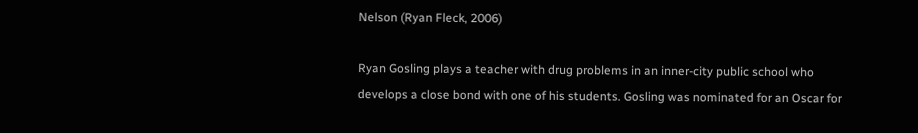Nelson (Ryan Fleck, 2006)

Ryan Gosling plays a teacher with drug problems in an inner-city public school who develops a close bond with one of his students. Gosling was nominated for an Oscar for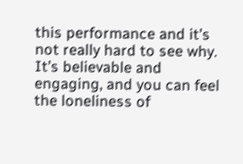this performance and it’s not really hard to see why. It’s believable and engaging, and you can feel the loneliness of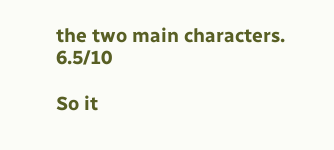the two main characters. 6.5/10

So it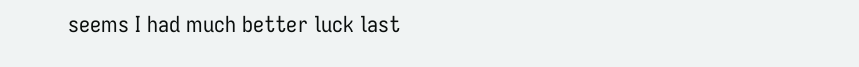seems I had much better luck last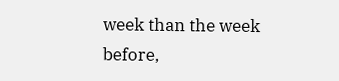week than the week before,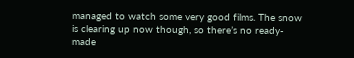managed to watch some very good films. The snow is clearing up now though, so there’s no ready-made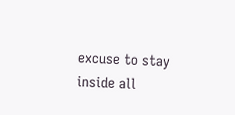excuse to stay inside all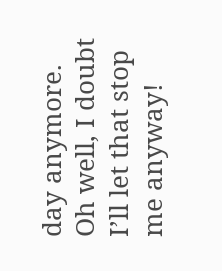day anymore. Oh well, I doubt I’ll let that stop me anyway!